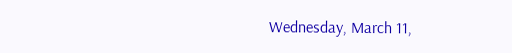Wednesday, March 11,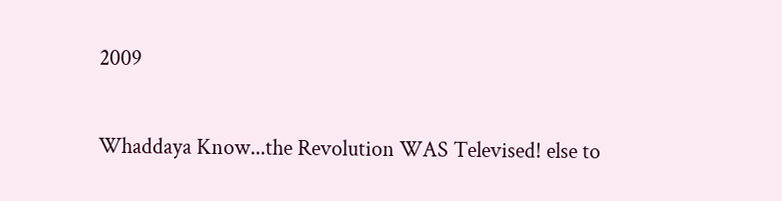2009

Whaddaya Know...the Revolution WAS Televised! else to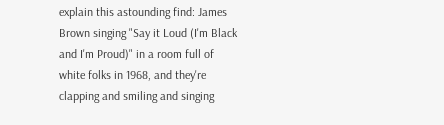explain this astounding find: James Brown singing "Say it Loud (I'm Black and I'm Proud)" in a room full of white folks in 1968, and they're clapping and smiling and singing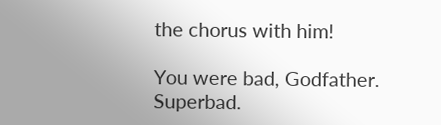the chorus with him!

You were bad, Godfather. Superbad.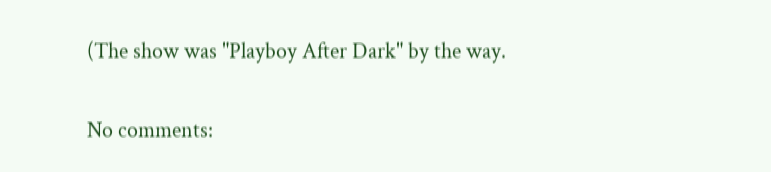(The show was "Playboy After Dark" by the way.

No comments: